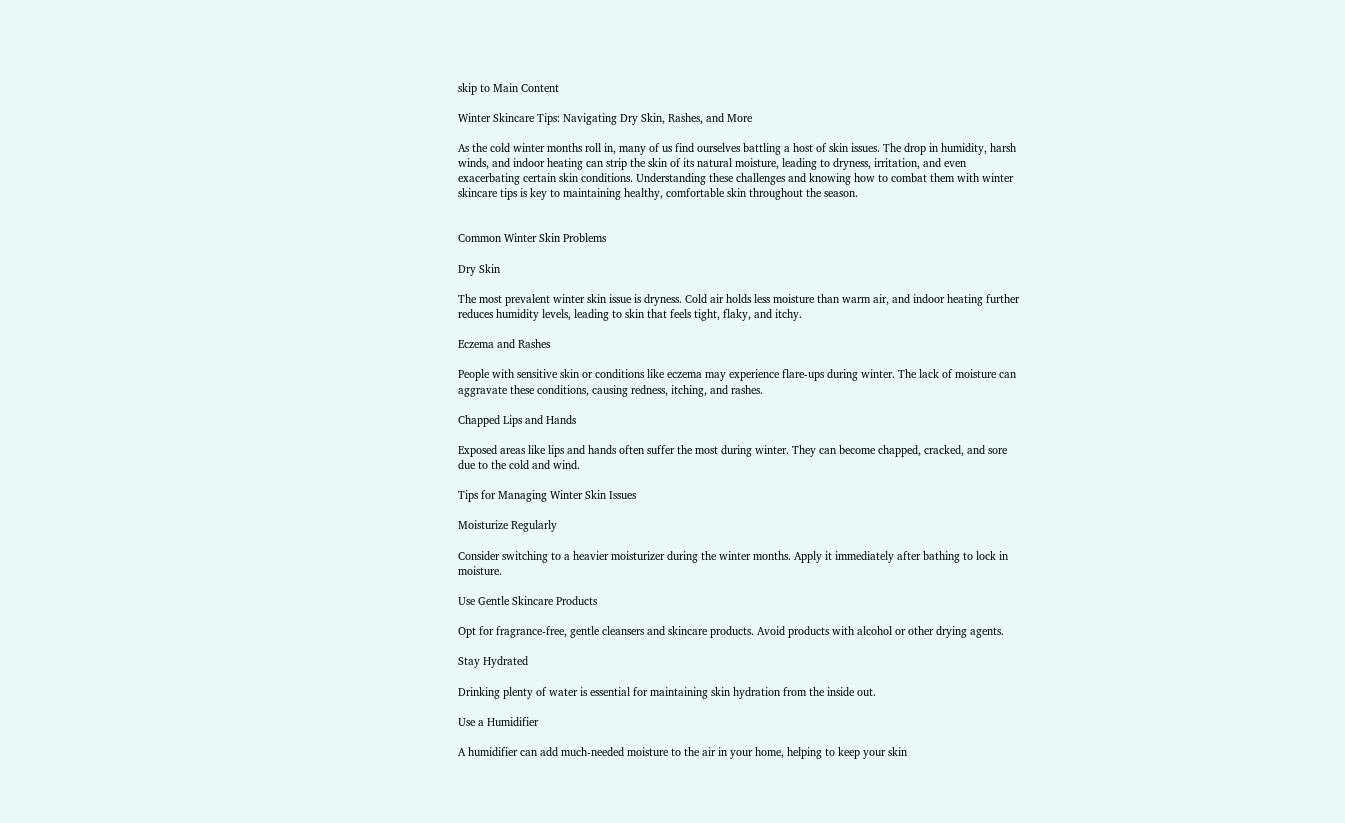skip to Main Content

Winter Skincare Tips: Navigating Dry Skin, Rashes, and More

As the cold winter months roll in, many of us find ourselves battling a host of skin issues. The drop in humidity, harsh winds, and indoor heating can strip the skin of its natural moisture, leading to dryness, irritation, and even exacerbating certain skin conditions. Understanding these challenges and knowing how to combat them with winter skincare tips is key to maintaining healthy, comfortable skin throughout the season.


Common Winter Skin Problems

Dry Skin

The most prevalent winter skin issue is dryness. Cold air holds less moisture than warm air, and indoor heating further reduces humidity levels, leading to skin that feels tight, flaky, and itchy.

Eczema and Rashes

People with sensitive skin or conditions like eczema may experience flare-ups during winter. The lack of moisture can aggravate these conditions, causing redness, itching, and rashes.

Chapped Lips and Hands

Exposed areas like lips and hands often suffer the most during winter. They can become chapped, cracked, and sore due to the cold and wind.

Tips for Managing Winter Skin Issues

Moisturize Regularly

Consider switching to a heavier moisturizer during the winter months. Apply it immediately after bathing to lock in moisture.

Use Gentle Skincare Products

Opt for fragrance-free, gentle cleansers and skincare products. Avoid products with alcohol or other drying agents.

Stay Hydrated

Drinking plenty of water is essential for maintaining skin hydration from the inside out.

Use a Humidifier

A humidifier can add much-needed moisture to the air in your home, helping to keep your skin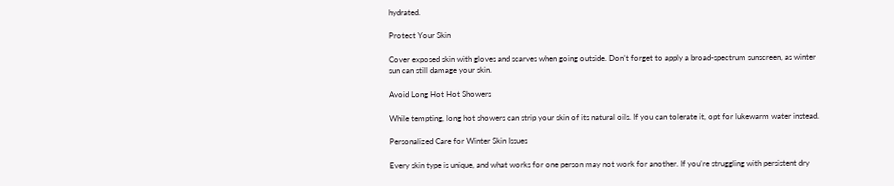hydrated.

Protect Your Skin

Cover exposed skin with gloves and scarves when going outside. Don’t forget to apply a broad-spectrum sunscreen, as winter sun can still damage your skin.

Avoid Long Hot Hot Showers

While tempting, long hot showers can strip your skin of its natural oils. If you can tolerate it, opt for lukewarm water instead.

Personalized Care for Winter Skin Issues

Every skin type is unique, and what works for one person may not work for another. If you’re struggling with persistent dry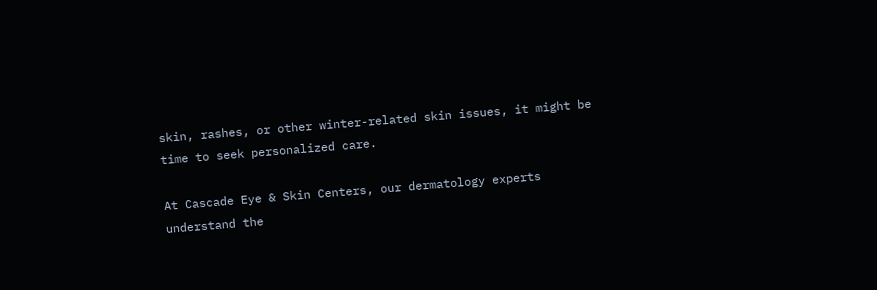skin, rashes, or other winter-related skin issues, it might be time to seek personalized care.

At Cascade Eye & Skin Centers, our dermatology experts understand the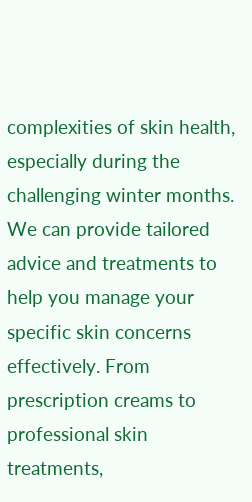complexities of skin health, especially during the challenging winter months. We can provide tailored advice and treatments to help you manage your specific skin concerns effectively. From prescription creams to professional skin treatments,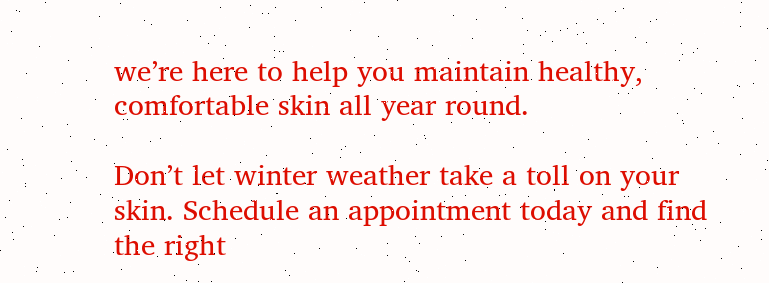we’re here to help you maintain healthy, comfortable skin all year round.

Don’t let winter weather take a toll on your skin. Schedule an appointment today and find the right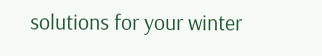solutions for your winter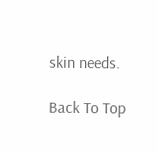skin needs.

Back To Top